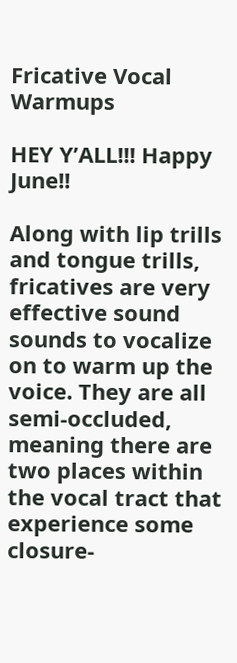Fricative Vocal Warmups

HEY Y’ALL!!! Happy June!!

Along with lip trills and tongue trills, fricatives are very effective sound sounds to vocalize on to warm up the voice. They are all semi-occluded, meaning there are two places within the vocal tract that experience some closure-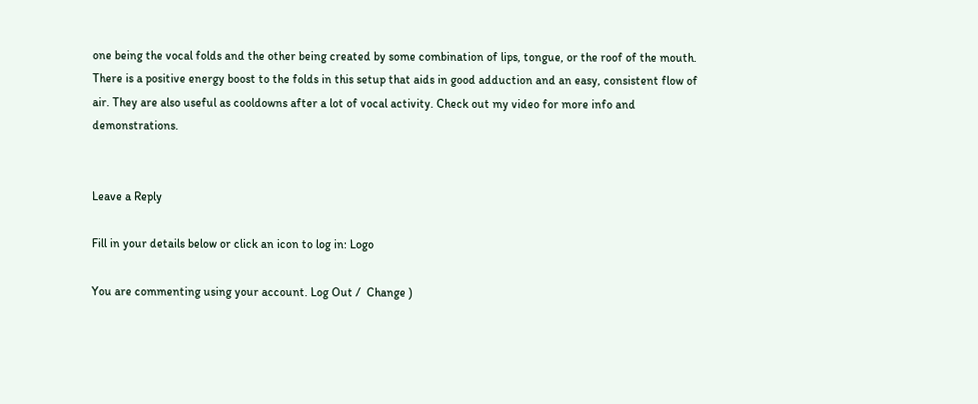one being the vocal folds and the other being created by some combination of lips, tongue, or the roof of the mouth. There is a positive energy boost to the folds in this setup that aids in good adduction and an easy, consistent flow of air. They are also useful as cooldowns after a lot of vocal activity. Check out my video for more info and demonstrations.


Leave a Reply

Fill in your details below or click an icon to log in: Logo

You are commenting using your account. Log Out /  Change )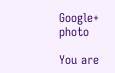Google+ photo

You are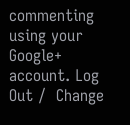commenting using your Google+ account. Log Out /  Change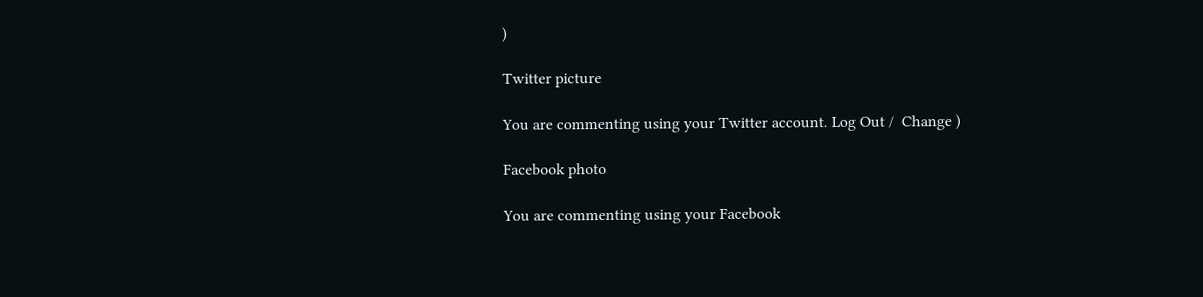)

Twitter picture

You are commenting using your Twitter account. Log Out /  Change )

Facebook photo

You are commenting using your Facebook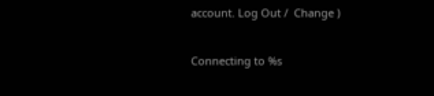account. Log Out /  Change )


Connecting to %s